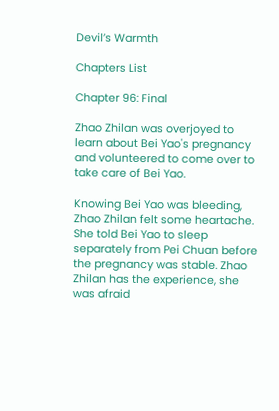Devil’s Warmth

Chapters List

Chapter 96: Final

Zhao Zhilan was overjoyed to learn about Bei Yao's pregnancy and volunteered to come over to take care of Bei Yao.

Knowing Bei Yao was bleeding, Zhao Zhilan felt some heartache. She told Bei Yao to sleep separately from Pei Chuan before the pregnancy was stable. Zhao Zhilan has the experience, she was afraid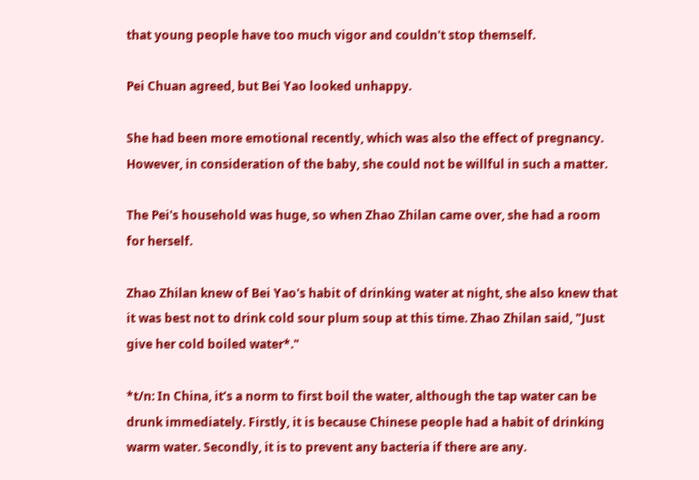that young people have too much vigor and couldn't stop themself.

Pei Chuan agreed, but Bei Yao looked unhappy.

She had been more emotional recently, which was also the effect of pregnancy. However, in consideration of the baby, she could not be willful in such a matter.

The Pei's household was huge, so when Zhao Zhilan came over, she had a room for herself.

Zhao Zhilan knew of Bei Yao's habit of drinking water at night, she also knew that it was best not to drink cold sour plum soup at this time. Zhao Zhilan said, "Just give her cold boiled water*."

*t/n: In China, it’s a norm to first boil the water, although the tap water can be drunk immediately. Firstly, it is because Chinese people had a habit of drinking warm water. Secondly, it is to prevent any bacteria if there are any.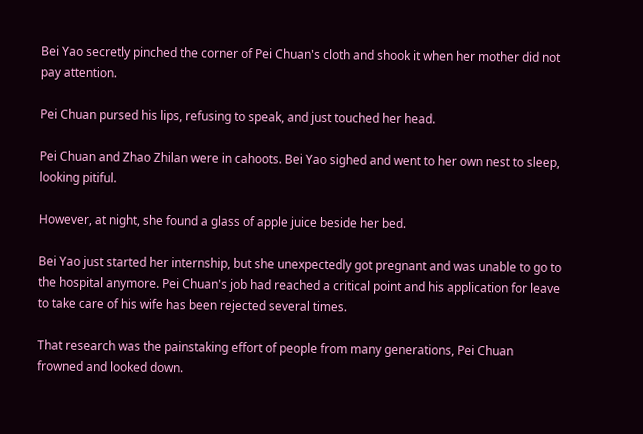Bei Yao secretly pinched the corner of Pei Chuan's cloth and shook it when her mother did not pay attention.

Pei Chuan pursed his lips, refusing to speak, and just touched her head.

Pei Chuan and Zhao Zhilan were in cahoots. Bei Yao sighed and went to her own nest to sleep, looking pitiful.

However, at night, she found a glass of apple juice beside her bed.

Bei Yao just started her internship, but she unexpectedly got pregnant and was unable to go to the hospital anymore. Pei Chuan's job had reached a critical point and his application for leave to take care of his wife has been rejected several times.

That research was the painstaking effort of people from many generations, Pei Chuan frowned and looked down.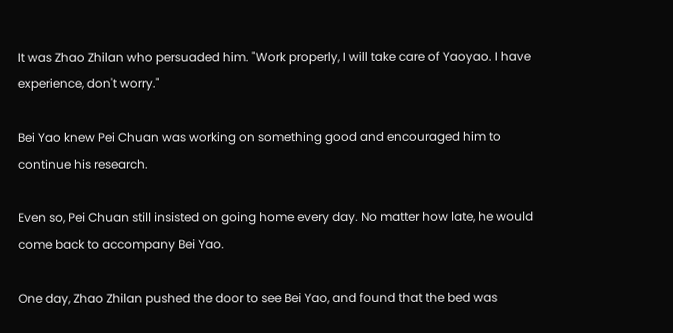It was Zhao Zhilan who persuaded him. "Work properly, I will take care of Yaoyao. I have experience, don't worry."

Bei Yao knew Pei Chuan was working on something good and encouraged him to continue his research.

Even so, Pei Chuan still insisted on going home every day. No matter how late, he would come back to accompany Bei Yao.

One day, Zhao Zhilan pushed the door to see Bei Yao, and found that the bed was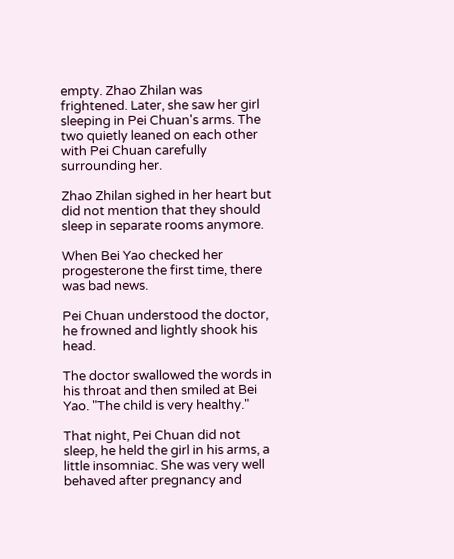empty. Zhao Zhilan was frightened. Later, she saw her girl sleeping in Pei Chuan's arms. The two quietly leaned on each other with Pei Chuan carefully surrounding her.

Zhao Zhilan sighed in her heart but did not mention that they should sleep in separate rooms anymore.

When Bei Yao checked her progesterone the first time, there was bad news.

Pei Chuan understood the doctor, he frowned and lightly shook his head.

The doctor swallowed the words in his throat and then smiled at Bei Yao. "The child is very healthy."

That night, Pei Chuan did not sleep, he held the girl in his arms, a little insomniac. She was very well behaved after pregnancy and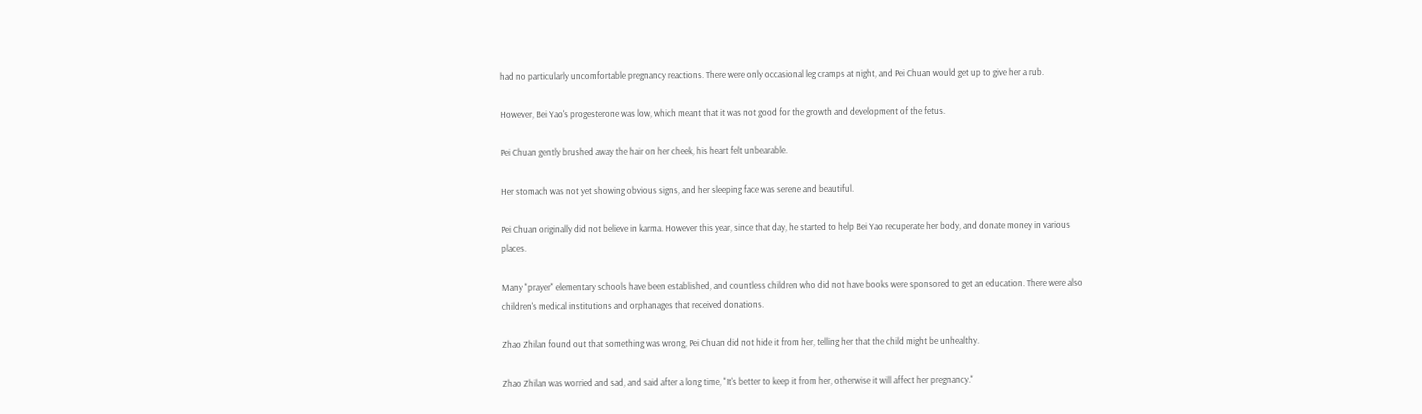had no particularly uncomfortable pregnancy reactions. There were only occasional leg cramps at night, and Pei Chuan would get up to give her a rub.

However, Bei Yao's progesterone was low, which meant that it was not good for the growth and development of the fetus.

Pei Chuan gently brushed away the hair on her cheek, his heart felt unbearable.

Her stomach was not yet showing obvious signs, and her sleeping face was serene and beautiful.

Pei Chuan originally did not believe in karma. However this year, since that day, he started to help Bei Yao recuperate her body, and donate money in various places.

Many "prayer" elementary schools have been established, and countless children who did not have books were sponsored to get an education. There were also children's medical institutions and orphanages that received donations.

Zhao Zhilan found out that something was wrong, Pei Chuan did not hide it from her, telling her that the child might be unhealthy.

Zhao Zhilan was worried and sad, and said after a long time, "It's better to keep it from her, otherwise it will affect her pregnancy."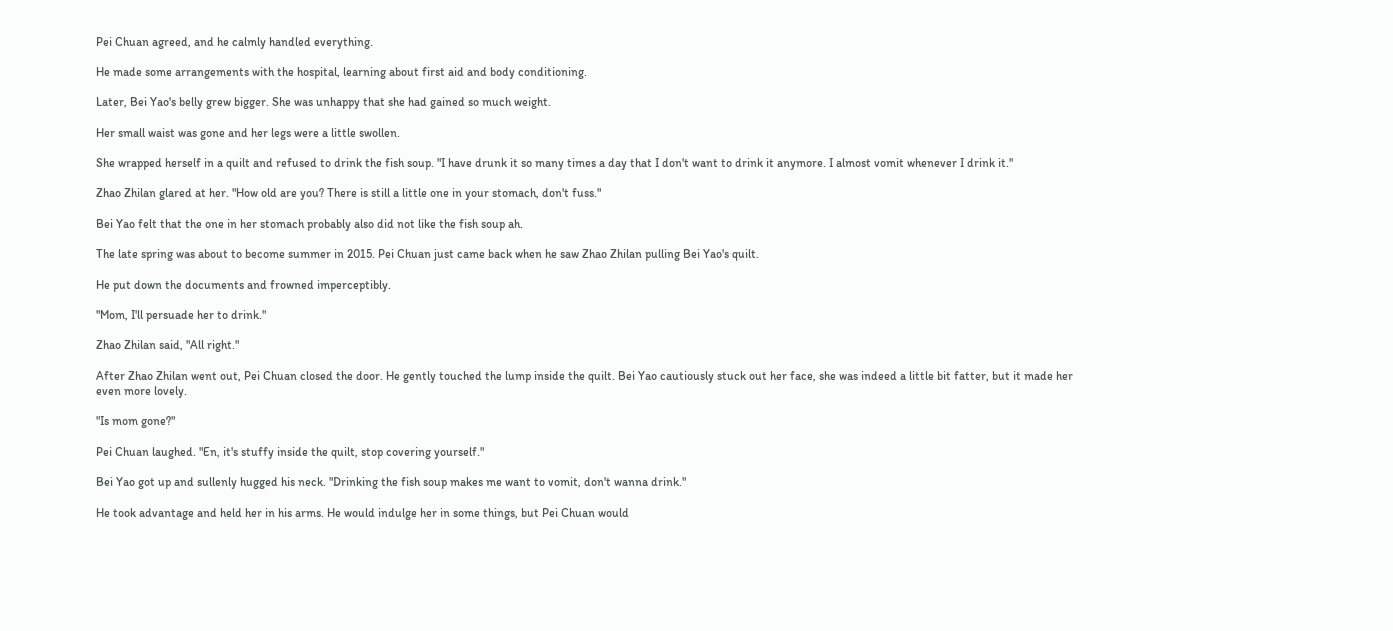Pei Chuan agreed, and he calmly handled everything.

He made some arrangements with the hospital, learning about first aid and body conditioning.

Later, Bei Yao's belly grew bigger. She was unhappy that she had gained so much weight.

Her small waist was gone and her legs were a little swollen.

She wrapped herself in a quilt and refused to drink the fish soup. "I have drunk it so many times a day that I don't want to drink it anymore. I almost vomit whenever I drink it."

Zhao Zhilan glared at her. "How old are you? There is still a little one in your stomach, don't fuss."

Bei Yao felt that the one in her stomach probably also did not like the fish soup ah.

The late spring was about to become summer in 2015. Pei Chuan just came back when he saw Zhao Zhilan pulling Bei Yao's quilt.

He put down the documents and frowned imperceptibly.

"Mom, I'll persuade her to drink."

Zhao Zhilan said, "All right."

After Zhao Zhilan went out, Pei Chuan closed the door. He gently touched the lump inside the quilt. Bei Yao cautiously stuck out her face, she was indeed a little bit fatter, but it made her even more lovely.

"Is mom gone?"

Pei Chuan laughed. "En, it's stuffy inside the quilt, stop covering yourself."

Bei Yao got up and sullenly hugged his neck. "Drinking the fish soup makes me want to vomit, don't wanna drink."

He took advantage and held her in his arms. He would indulge her in some things, but Pei Chuan would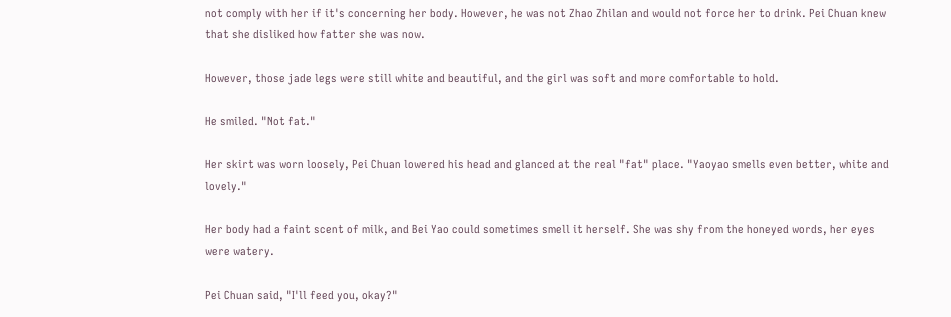not comply with her if it's concerning her body. However, he was not Zhao Zhilan and would not force her to drink. Pei Chuan knew that she disliked how fatter she was now.

However, those jade legs were still white and beautiful, and the girl was soft and more comfortable to hold.

He smiled. "Not fat."

Her skirt was worn loosely, Pei Chuan lowered his head and glanced at the real "fat" place. "Yaoyao smells even better, white and lovely."

Her body had a faint scent of milk, and Bei Yao could sometimes smell it herself. She was shy from the honeyed words, her eyes were watery.

Pei Chuan said, "I'll feed you, okay?"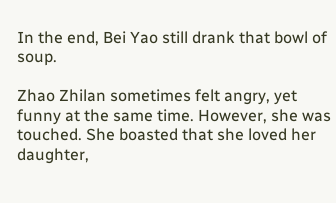In the end, Bei Yao still drank that bowl of soup.

Zhao Zhilan sometimes felt angry, yet funny at the same time. However, she was touched. She boasted that she loved her daughter,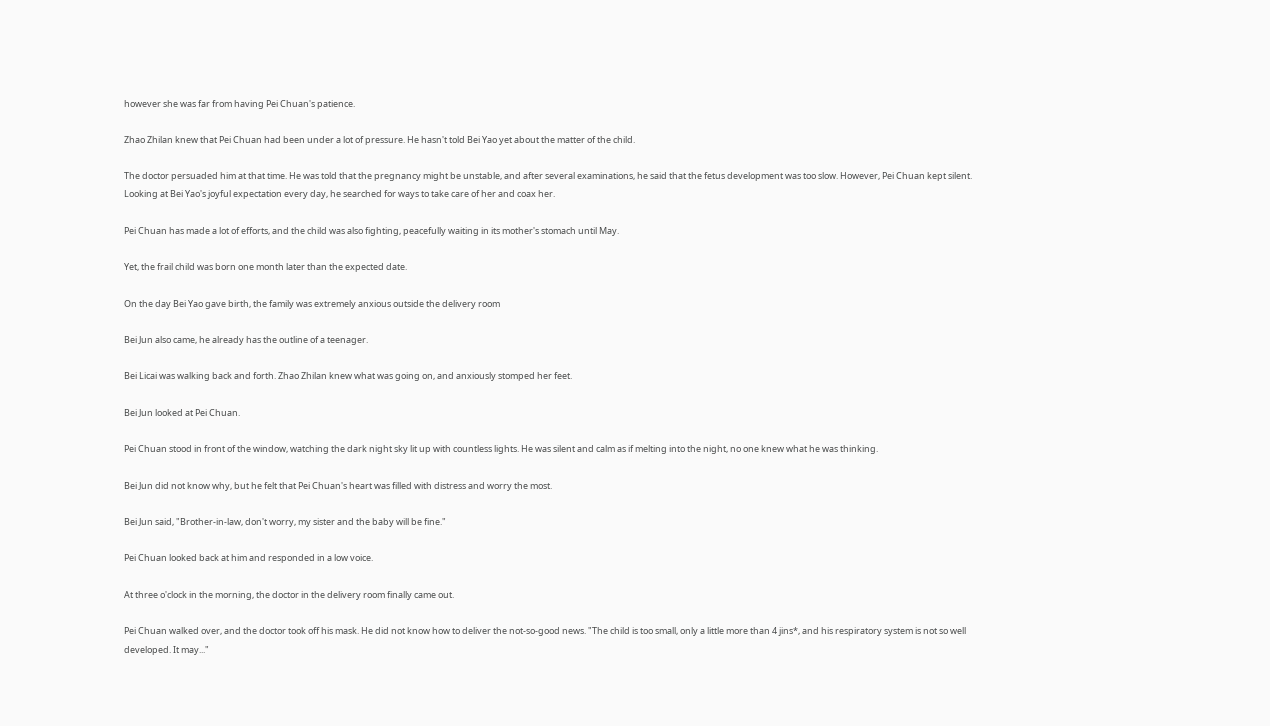however she was far from having Pei Chuan's patience.

Zhao Zhilan knew that Pei Chuan had been under a lot of pressure. He hasn't told Bei Yao yet about the matter of the child.

The doctor persuaded him at that time. He was told that the pregnancy might be unstable, and after several examinations, he said that the fetus development was too slow. However, Pei Chuan kept silent. Looking at Bei Yao's joyful expectation every day, he searched for ways to take care of her and coax her.

Pei Chuan has made a lot of efforts, and the child was also fighting, peacefully waiting in its mother's stomach until May.

Yet, the frail child was born one month later than the expected date.

On the day Bei Yao gave birth, the family was extremely anxious outside the delivery room

Bei Jun also came, he already has the outline of a teenager.

Bei Licai was walking back and forth. Zhao Zhilan knew what was going on, and anxiously stomped her feet.

Bei Jun looked at Pei Chuan.

Pei Chuan stood in front of the window, watching the dark night sky lit up with countless lights. He was silent and calm as if melting into the night, no one knew what he was thinking.

Bei Jun did not know why, but he felt that Pei Chuan's heart was filled with distress and worry the most.

Bei Jun said, "Brother-in-law, don't worry, my sister and the baby will be fine."

Pei Chuan looked back at him and responded in a low voice.

At three o'clock in the morning, the doctor in the delivery room finally came out.

Pei Chuan walked over, and the doctor took off his mask. He did not know how to deliver the not-so-good news. "The child is too small, only a little more than 4 jins*, and his respiratory system is not so well developed. It may..."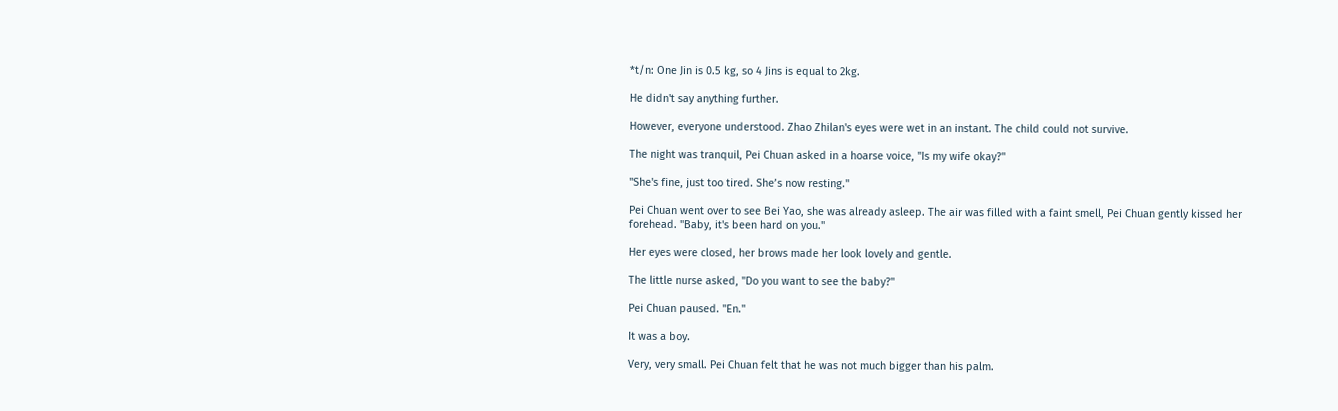*t/n: One Jin is 0.5 kg, so 4 Jins is equal to 2kg.

He didn't say anything further.

However, everyone understood. Zhao Zhilan's eyes were wet in an instant. The child could not survive.

The night was tranquil, Pei Chuan asked in a hoarse voice, "Is my wife okay?"

"She's fine, just too tired. She’s now resting."

Pei Chuan went over to see Bei Yao, she was already asleep. The air was filled with a faint smell, Pei Chuan gently kissed her forehead. "Baby, it's been hard on you."

Her eyes were closed, her brows made her look lovely and gentle.

The little nurse asked, "Do you want to see the baby?"

Pei Chuan paused. "En."

It was a boy.

Very, very small. Pei Chuan felt that he was not much bigger than his palm.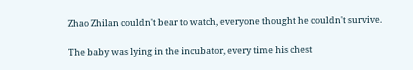Zhao Zhilan couldn't bear to watch, everyone thought he couldn't survive.

The baby was lying in the incubator, every time his chest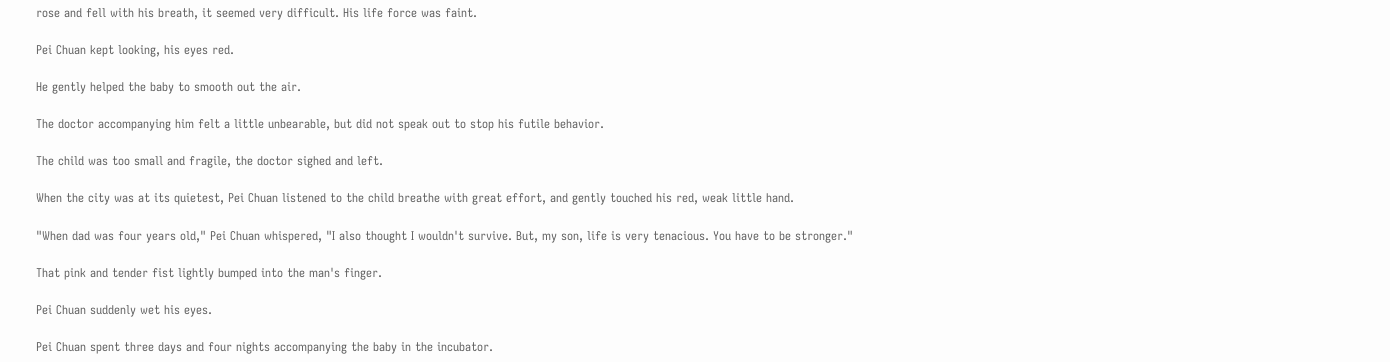rose and fell with his breath, it seemed very difficult. His life force was faint.

Pei Chuan kept looking, his eyes red.

He gently helped the baby to smooth out the air.

The doctor accompanying him felt a little unbearable, but did not speak out to stop his futile behavior.

The child was too small and fragile, the doctor sighed and left.

When the city was at its quietest, Pei Chuan listened to the child breathe with great effort, and gently touched his red, weak little hand.

"When dad was four years old," Pei Chuan whispered, "I also thought I wouldn't survive. But, my son, life is very tenacious. You have to be stronger."

That pink and tender fist lightly bumped into the man's finger.

Pei Chuan suddenly wet his eyes.

Pei Chuan spent three days and four nights accompanying the baby in the incubator.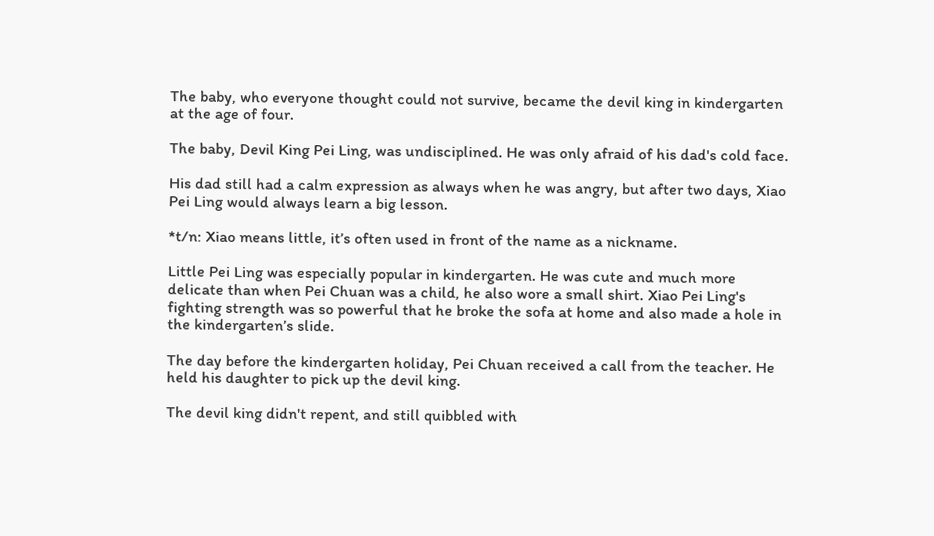The baby, who everyone thought could not survive, became the devil king in kindergarten at the age of four.

The baby, Devil King Pei Ling, was undisciplined. He was only afraid of his dad's cold face.

His dad still had a calm expression as always when he was angry, but after two days, Xiao Pei Ling would always learn a big lesson.

*t/n: Xiao means little, it’s often used in front of the name as a nickname.

Little Pei Ling was especially popular in kindergarten. He was cute and much more delicate than when Pei Chuan was a child, he also wore a small shirt. Xiao Pei Ling's fighting strength was so powerful that he broke the sofa at home and also made a hole in the kindergarten’s slide.

The day before the kindergarten holiday, Pei Chuan received a call from the teacher. He held his daughter to pick up the devil king.

The devil king didn't repent, and still quibbled with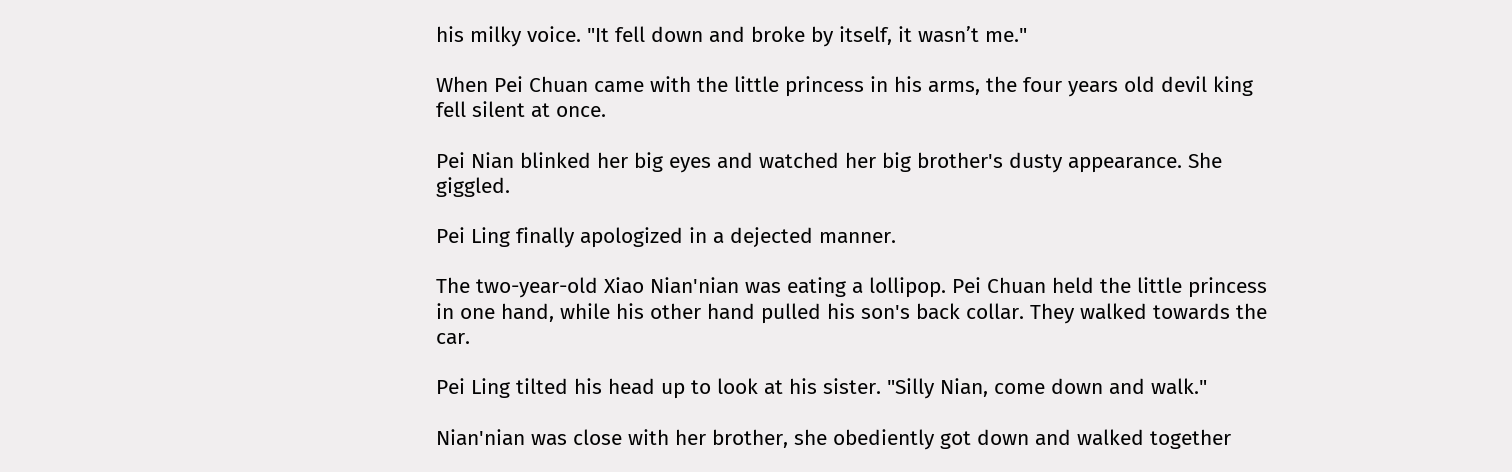his milky voice. "It fell down and broke by itself, it wasn’t me."

When Pei Chuan came with the little princess in his arms, the four years old devil king fell silent at once.

Pei Nian blinked her big eyes and watched her big brother's dusty appearance. She giggled.

Pei Ling finally apologized in a dejected manner.

The two-year-old Xiao Nian'nian was eating a lollipop. Pei Chuan held the little princess in one hand, while his other hand pulled his son's back collar. They walked towards the car.

Pei Ling tilted his head up to look at his sister. "Silly Nian, come down and walk."

Nian'nian was close with her brother, she obediently got down and walked together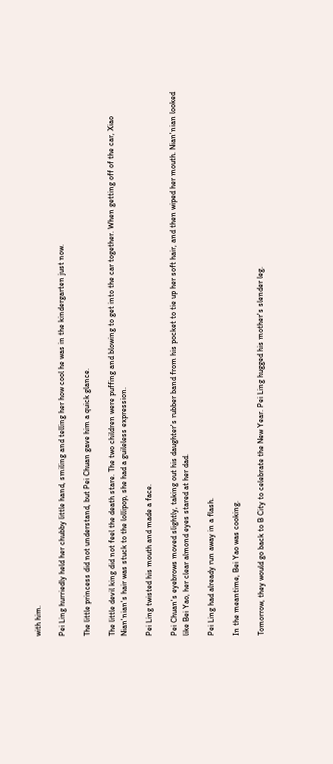with him.

Pei Ling hurriedly held her chubby little hand, smiling and telling her how cool he was in the kindergarten just now.

The little princess did not understand, but Pei Chuan gave him a quick glance.

The little devil king did not feel the death stare. The two children were puffing and blowing to get into the car together. When getting off of the car, Xiao Nian'nian's hair was stuck to the lollipop, she had a guileless expression.

Pei Ling twisted his mouth and made a face.

Pei Chuan's eyebrows moved slightly, taking out his daughter's rubber band from his pocket to tie up her soft hair, and then wiped her mouth. Nian'nian looked like Bei Yao, her clear almond eyes stared at her dad.

Pei Ling had already run away in a flash.

In the meantime, Bei Yao was cooking.

Tomorrow, they would go back to B City to celebrate the New Year. Pei Ling hugged his mother's slender leg.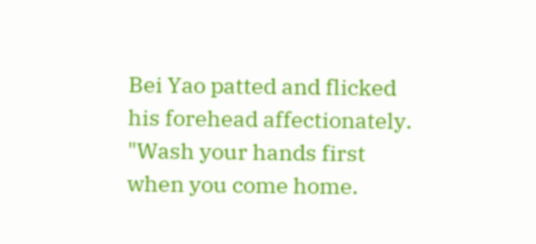Bei Yao patted and flicked his forehead affectionately. "Wash your hands first when you come home.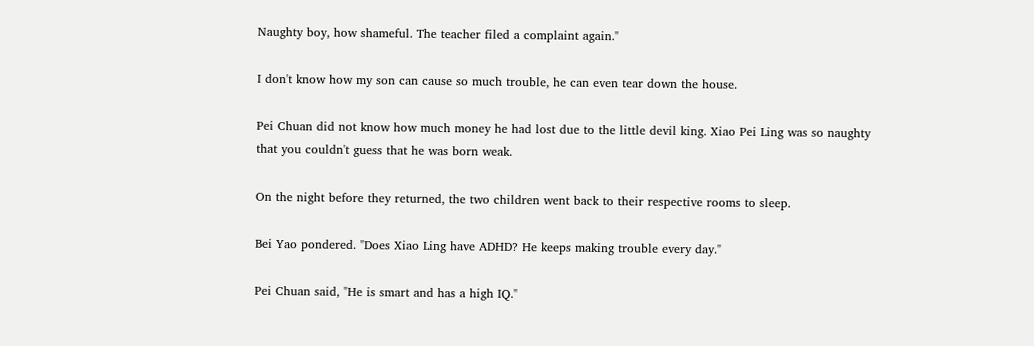Naughty boy, how shameful. The teacher filed a complaint again."

I don't know how my son can cause so much trouble, he can even tear down the house.

Pei Chuan did not know how much money he had lost due to the little devil king. Xiao Pei Ling was so naughty that you couldn't guess that he was born weak.

On the night before they returned, the two children went back to their respective rooms to sleep.

Bei Yao pondered. "Does Xiao Ling have ADHD? He keeps making trouble every day."

Pei Chuan said, "He is smart and has a high IQ."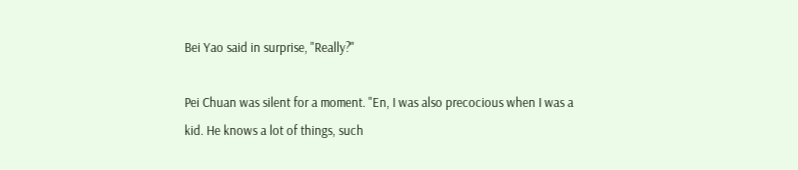Bei Yao said in surprise, "Really?"

Pei Chuan was silent for a moment. "En, I was also precocious when I was a kid. He knows a lot of things, such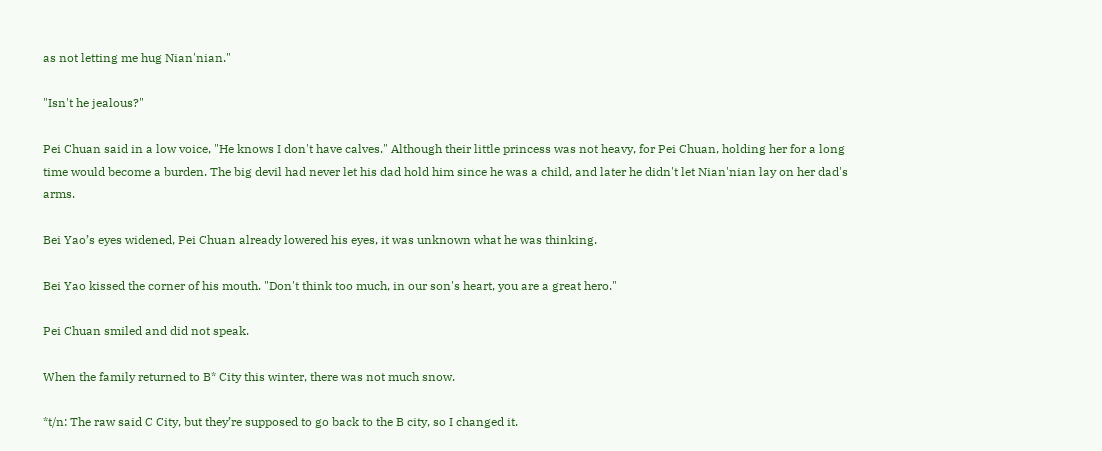as not letting me hug Nian'nian."

"Isn't he jealous?"

Pei Chuan said in a low voice, "He knows I don't have calves." Although their little princess was not heavy, for Pei Chuan, holding her for a long time would become a burden. The big devil had never let his dad hold him since he was a child, and later he didn't let Nian'nian lay on her dad's arms.

Bei Yao’s eyes widened, Pei Chuan already lowered his eyes, it was unknown what he was thinking.

Bei Yao kissed the corner of his mouth. "Don't think too much, in our son's heart, you are a great hero."

Pei Chuan smiled and did not speak.

When the family returned to B* City this winter, there was not much snow.

*t/n: The raw said C City, but they’re supposed to go back to the B city, so I changed it.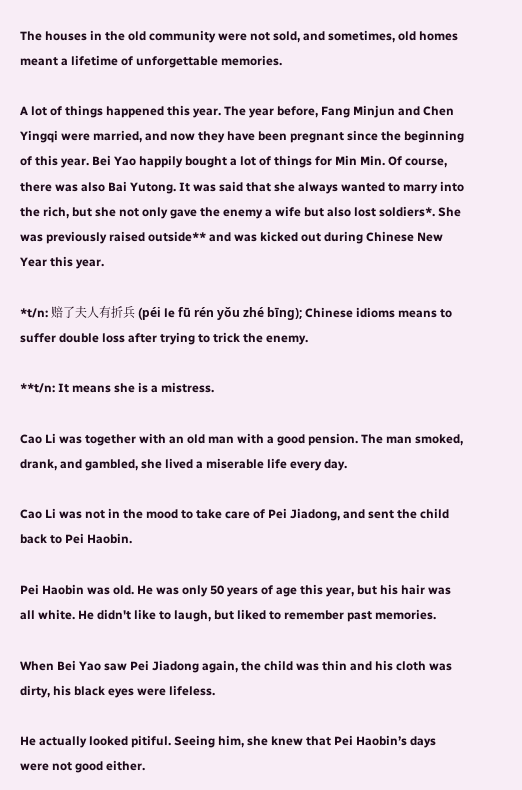The houses in the old community were not sold, and sometimes, old homes meant a lifetime of unforgettable memories.

A lot of things happened this year. The year before, Fang Minjun and Chen Yingqi were married, and now they have been pregnant since the beginning of this year. Bei Yao happily bought a lot of things for Min Min. Of course, there was also Bai Yutong. It was said that she always wanted to marry into the rich, but she not only gave the enemy a wife but also lost soldiers*. She was previously raised outside** and was kicked out during Chinese New Year this year.

*t/n: 赔了夫人有折兵 (péi le fū rén yǒu zhé bīng); Chinese idioms means to suffer double loss after trying to trick the enemy.

**t/n: It means she is a mistress.

Cao Li was together with an old man with a good pension. The man smoked, drank, and gambled, she lived a miserable life every day.

Cao Li was not in the mood to take care of Pei Jiadong, and sent the child back to Pei Haobin.

Pei Haobin was old. He was only 50 years of age this year, but his hair was all white. He didn't like to laugh, but liked to remember past memories.

When Bei Yao saw Pei Jiadong again, the child was thin and his cloth was dirty, his black eyes were lifeless.

He actually looked pitiful. Seeing him, she knew that Pei Haobin’s days were not good either.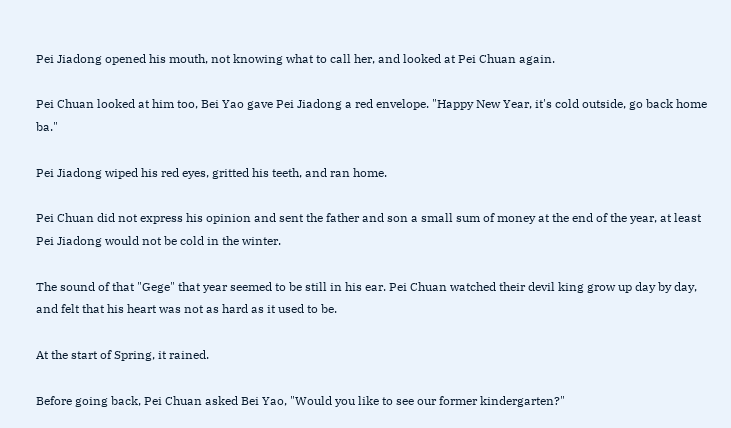Pei Jiadong opened his mouth, not knowing what to call her, and looked at Pei Chuan again.

Pei Chuan looked at him too, Bei Yao gave Pei Jiadong a red envelope. "Happy New Year, it's cold outside, go back home ba."

Pei Jiadong wiped his red eyes, gritted his teeth, and ran home.

Pei Chuan did not express his opinion and sent the father and son a small sum of money at the end of the year, at least Pei Jiadong would not be cold in the winter.

The sound of that "Gege" that year seemed to be still in his ear. Pei Chuan watched their devil king grow up day by day, and felt that his heart was not as hard as it used to be.

At the start of Spring, it rained.

Before going back, Pei Chuan asked Bei Yao, "Would you like to see our former kindergarten?"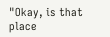"Okay, is that place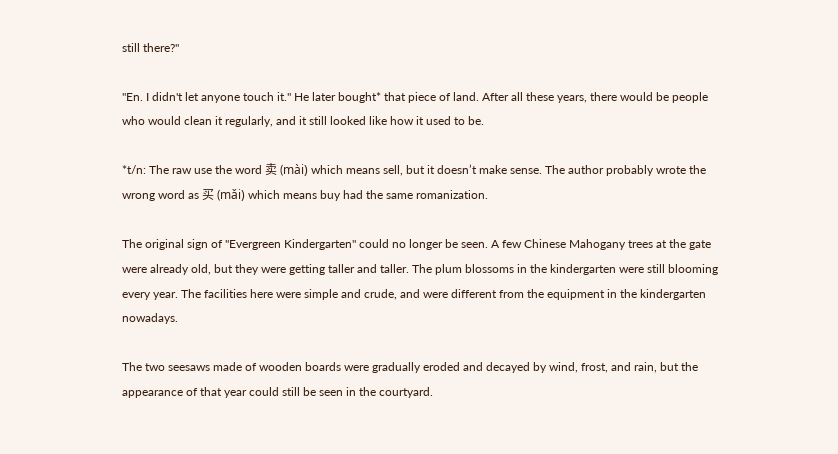still there?"

"En. I didn't let anyone touch it." He later bought* that piece of land. After all these years, there would be people who would clean it regularly, and it still looked like how it used to be.

*t/n: The raw use the word 卖 (mài) which means sell, but it doesn’t make sense. The author probably wrote the wrong word as 买 (mǎi) which means buy had the same romanization.

The original sign of "Evergreen Kindergarten" could no longer be seen. A few Chinese Mahogany trees at the gate were already old, but they were getting taller and taller. The plum blossoms in the kindergarten were still blooming every year. The facilities here were simple and crude, and were different from the equipment in the kindergarten nowadays.

The two seesaws made of wooden boards were gradually eroded and decayed by wind, frost, and rain, but the appearance of that year could still be seen in the courtyard.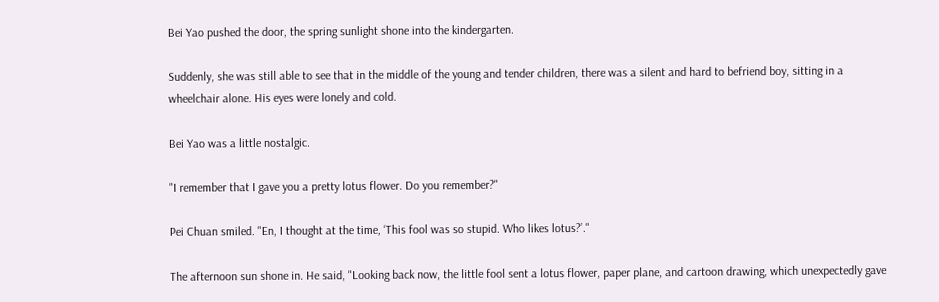Bei Yao pushed the door, the spring sunlight shone into the kindergarten.

Suddenly, she was still able to see that in the middle of the young and tender children, there was a silent and hard to befriend boy, sitting in a wheelchair alone. His eyes were lonely and cold.

Bei Yao was a little nostalgic.

"I remember that I gave you a pretty lotus flower. Do you remember?"

Pei Chuan smiled. "En, I thought at the time, ‘This fool was so stupid. Who likes lotus?’."

The afternoon sun shone in. He said, "Looking back now, the little fool sent a lotus flower, paper plane, and cartoon drawing, which unexpectedly gave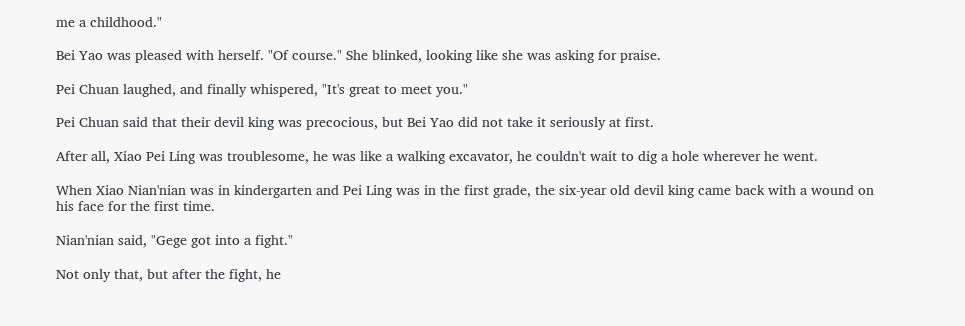me a childhood."

Bei Yao was pleased with herself. "Of course." She blinked, looking like she was asking for praise.

Pei Chuan laughed, and finally whispered, "It's great to meet you."

Pei Chuan said that their devil king was precocious, but Bei Yao did not take it seriously at first.

After all, Xiao Pei Ling was troublesome, he was like a walking excavator, he couldn't wait to dig a hole wherever he went.

When Xiao Nian'nian was in kindergarten and Pei Ling was in the first grade, the six-year old devil king came back with a wound on his face for the first time.

Nian'nian said, "Gege got into a fight."

Not only that, but after the fight, he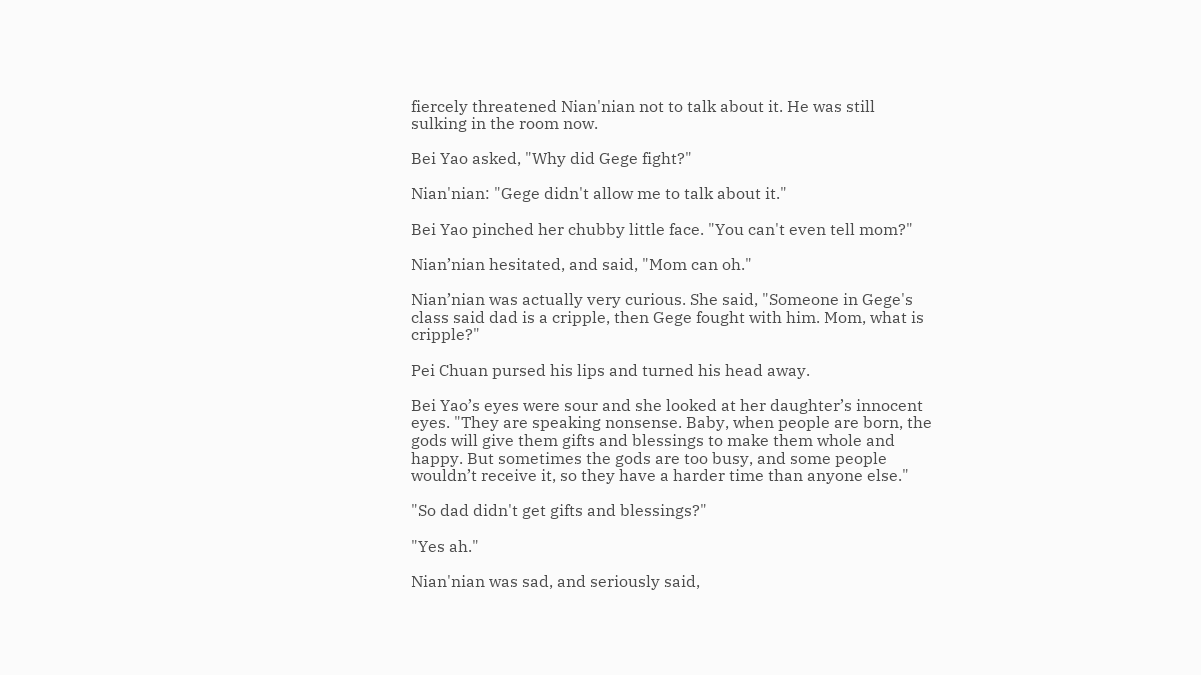fiercely threatened Nian'nian not to talk about it. He was still sulking in the room now.

Bei Yao asked, "Why did Gege fight?"

Nian'nian: "Gege didn't allow me to talk about it."

Bei Yao pinched her chubby little face. "You can't even tell mom?"

Nian’nian hesitated, and said, "Mom can oh."

Nian’nian was actually very curious. She said, "Someone in Gege's class said dad is a cripple, then Gege fought with him. Mom, what is cripple?"

Pei Chuan pursed his lips and turned his head away.

Bei Yao’s eyes were sour and she looked at her daughter’s innocent eyes. "They are speaking nonsense. Baby, when people are born, the gods will give them gifts and blessings to make them whole and happy. But sometimes the gods are too busy, and some people wouldn’t receive it, so they have a harder time than anyone else."

"So dad didn't get gifts and blessings?"

"Yes ah."

Nian'nian was sad, and seriously said,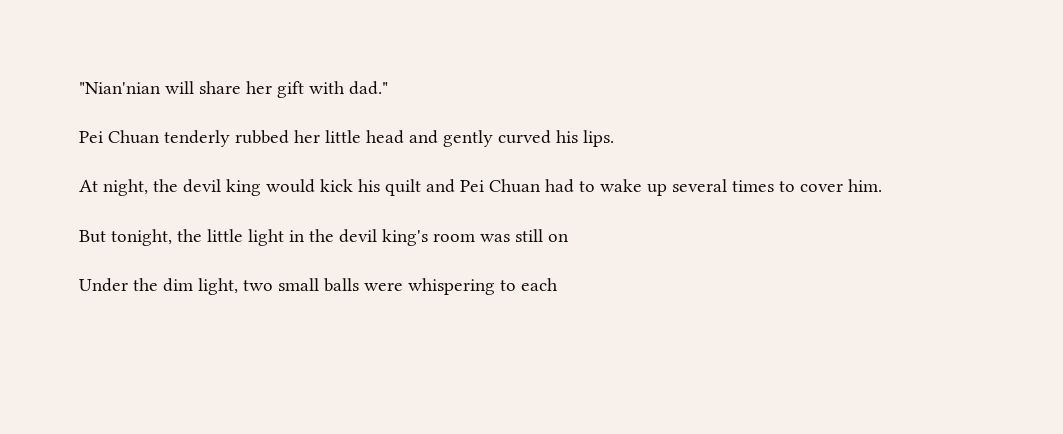"Nian'nian will share her gift with dad."

Pei Chuan tenderly rubbed her little head and gently curved his lips.

At night, the devil king would kick his quilt and Pei Chuan had to wake up several times to cover him.

But tonight, the little light in the devil king's room was still on

Under the dim light, two small balls were whispering to each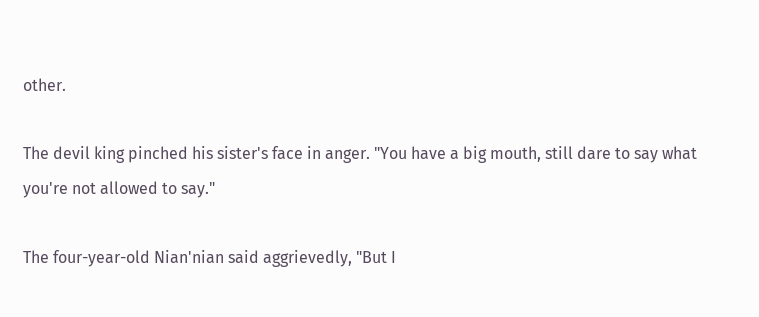other.

The devil king pinched his sister's face in anger. "You have a big mouth, still dare to say what you're not allowed to say."

The four-year-old Nian'nian said aggrievedly, "But I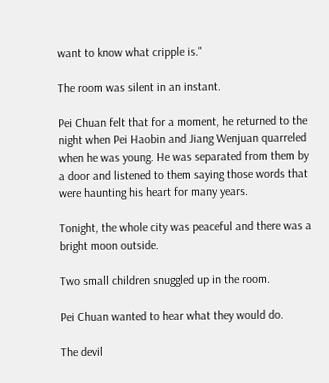want to know what cripple is."

The room was silent in an instant.

Pei Chuan felt that for a moment, he returned to the night when Pei Haobin and Jiang Wenjuan quarreled when he was young. He was separated from them by a door and listened to them saying those words that were haunting his heart for many years.

Tonight, the whole city was peaceful and there was a bright moon outside.

Two small children snuggled up in the room.

Pei Chuan wanted to hear what they would do.

The devil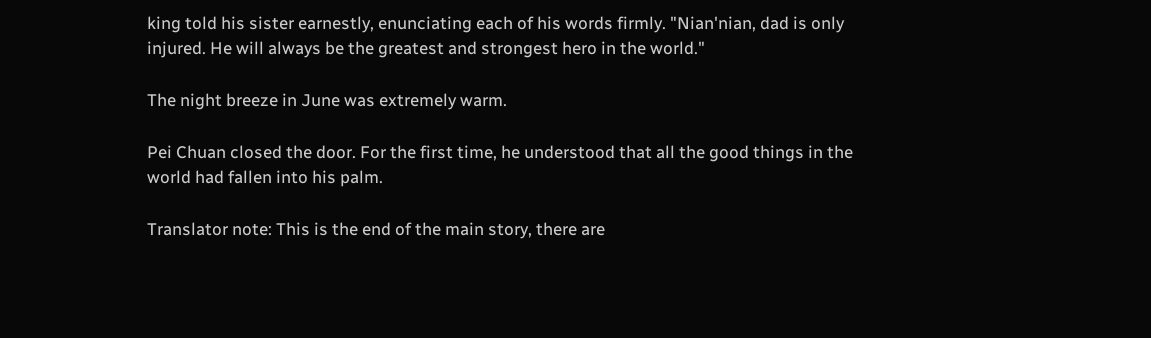king told his sister earnestly, enunciating each of his words firmly. "Nian'nian, dad is only injured. He will always be the greatest and strongest hero in the world."

The night breeze in June was extremely warm.

Pei Chuan closed the door. For the first time, he understood that all the good things in the world had fallen into his palm.

Translator note: This is the end of the main story, there are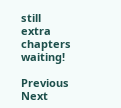still extra chapters waiting!

Previous Next